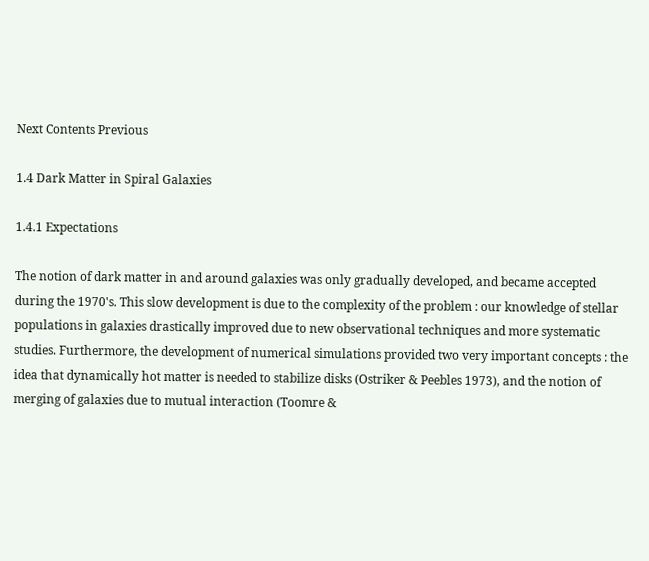Next Contents Previous

1.4 Dark Matter in Spiral Galaxies

1.4.1 Expectations

The notion of dark matter in and around galaxies was only gradually developed, and became accepted during the 1970's. This slow development is due to the complexity of the problem : our knowledge of stellar populations in galaxies drastically improved due to new observational techniques and more systematic studies. Furthermore, the development of numerical simulations provided two very important concepts : the idea that dynamically hot matter is needed to stabilize disks (Ostriker & Peebles 1973), and the notion of merging of galaxies due to mutual interaction (Toomre &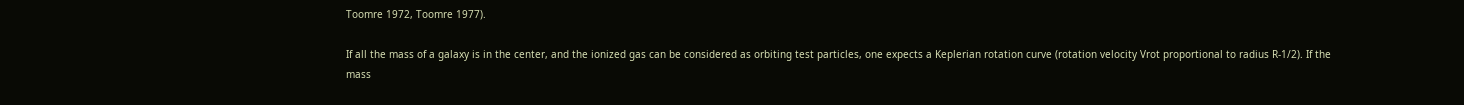Toomre 1972, Toomre 1977).

If all the mass of a galaxy is in the center, and the ionized gas can be considered as orbiting test particles, one expects a Keplerian rotation curve (rotation velocity Vrot proportional to radius R-1/2). If the mass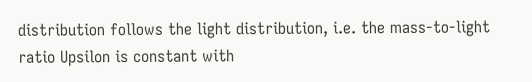distribution follows the light distribution, i.e. the mass-to-light ratio Upsilon is constant with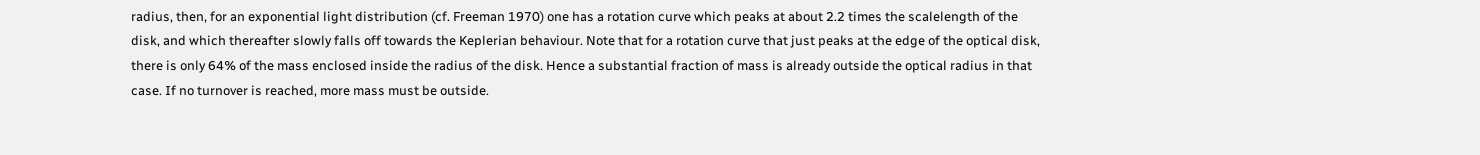radius, then, for an exponential light distribution (cf. Freeman 1970) one has a rotation curve which peaks at about 2.2 times the scalelength of the disk, and which thereafter slowly falls off towards the Keplerian behaviour. Note that for a rotation curve that just peaks at the edge of the optical disk, there is only 64% of the mass enclosed inside the radius of the disk. Hence a substantial fraction of mass is already outside the optical radius in that case. If no turnover is reached, more mass must be outside.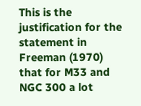This is the justification for the statement in Freeman (1970) that for M33 and NGC 300 a lot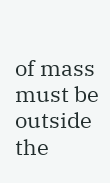of mass must be outside the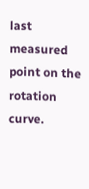last measured point on the rotation curve.